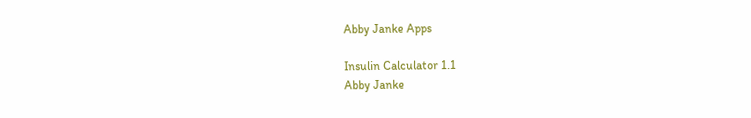Abby Janke Apps

Insulin Calculator 1.1
Abby Janke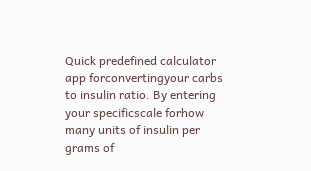Quick predefined calculator app forconvertingyour carbs to insulin ratio. By entering your specificscale forhow many units of insulin per grams of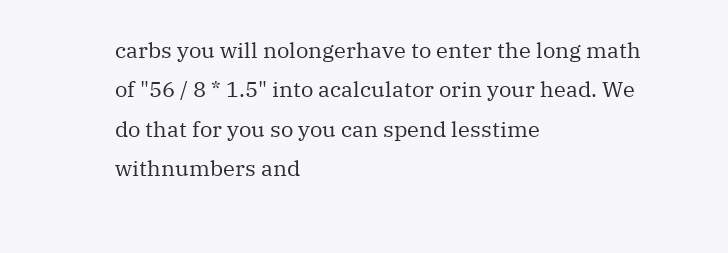carbs you will nolongerhave to enter the long math of "56 / 8 * 1.5" into acalculator orin your head. We do that for you so you can spend lesstime withnumbers and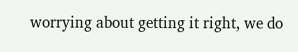worrying about getting it right, we do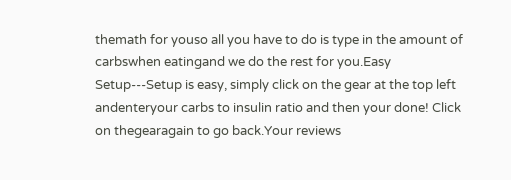themath for youso all you have to do is type in the amount of carbswhen eatingand we do the rest for you.Easy Setup---Setup is easy, simply click on the gear at the top left andenteryour carbs to insulin ratio and then your done! Click on thegearagain to go back.Your reviews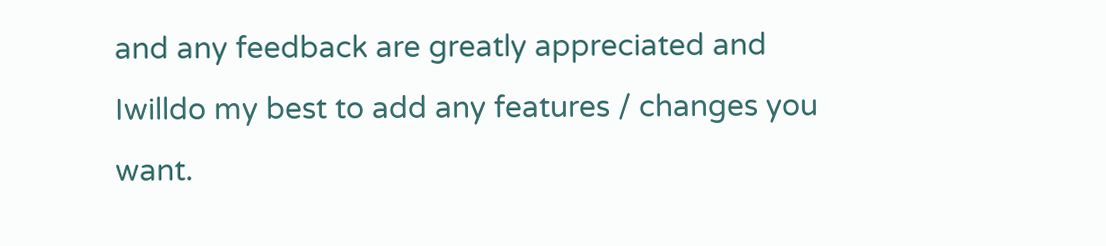and any feedback are greatly appreciated and Iwilldo my best to add any features / changes you want.